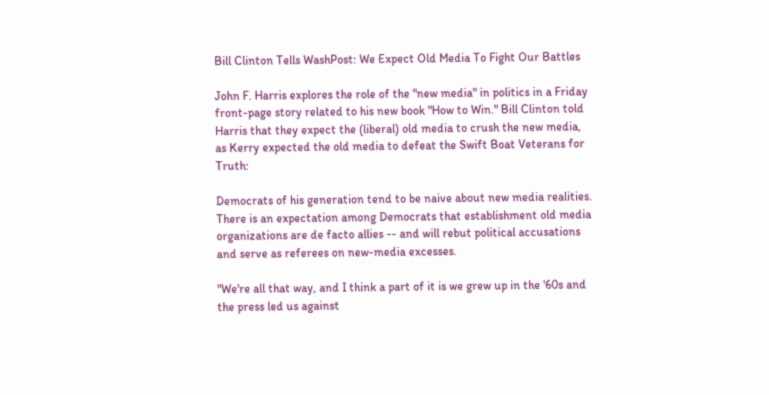Bill Clinton Tells WashPost: We Expect Old Media To Fight Our Battles

John F. Harris explores the role of the "new media" in politics in a Friday front-page story related to his new book "How to Win." Bill Clinton told Harris that they expect the (liberal) old media to crush the new media, as Kerry expected the old media to defeat the Swift Boat Veterans for Truth:

Democrats of his generation tend to be naive about new media realities. There is an expectation among Democrats that establishment old media organizations are de facto allies -- and will rebut political accusations and serve as referees on new-media excesses.

"We're all that way, and I think a part of it is we grew up in the '60s and the press led us against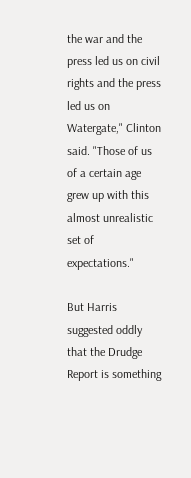the war and the press led us on civil rights and the press led us on Watergate," Clinton said. "Those of us of a certain age grew up with this almost unrealistic set of expectations."

But Harris suggested oddly that the Drudge Report is something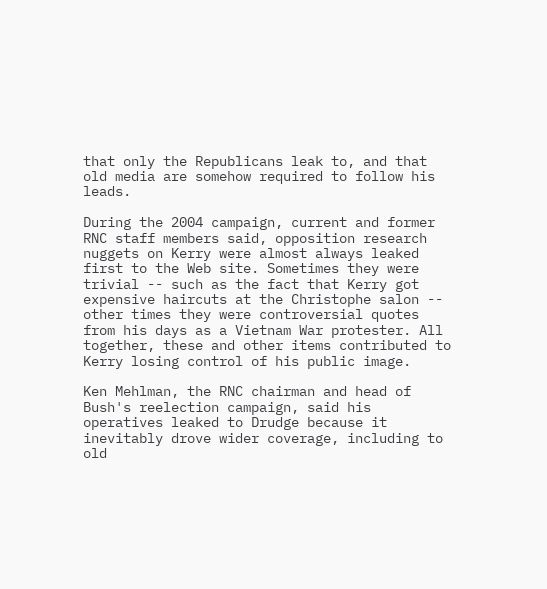that only the Republicans leak to, and that old media are somehow required to follow his leads.

During the 2004 campaign, current and former RNC staff members said, opposition research nuggets on Kerry were almost always leaked first to the Web site. Sometimes they were trivial -- such as the fact that Kerry got expensive haircuts at the Christophe salon -- other times they were controversial quotes from his days as a Vietnam War protester. All together, these and other items contributed to Kerry losing control of his public image.

Ken Mehlman, the RNC chairman and head of Bush's reelection campaign, said his operatives leaked to Drudge because it inevitably drove wider coverage, including to old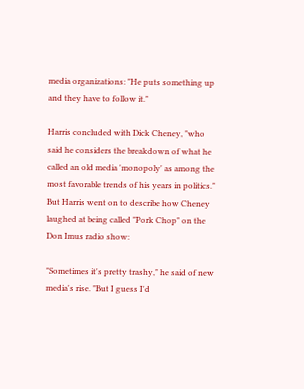media organizations: "He puts something up and they have to follow it."

Harris concluded with Dick Cheney, "who said he considers the breakdown of what he called an old media 'monopoly' as among the most favorable trends of his years in politics." But Harris went on to describe how Cheney laughed at being called "Pork Chop" on the Don Imus radio show:

"Sometimes it's pretty trashy," he said of new media's rise. "But I guess I'd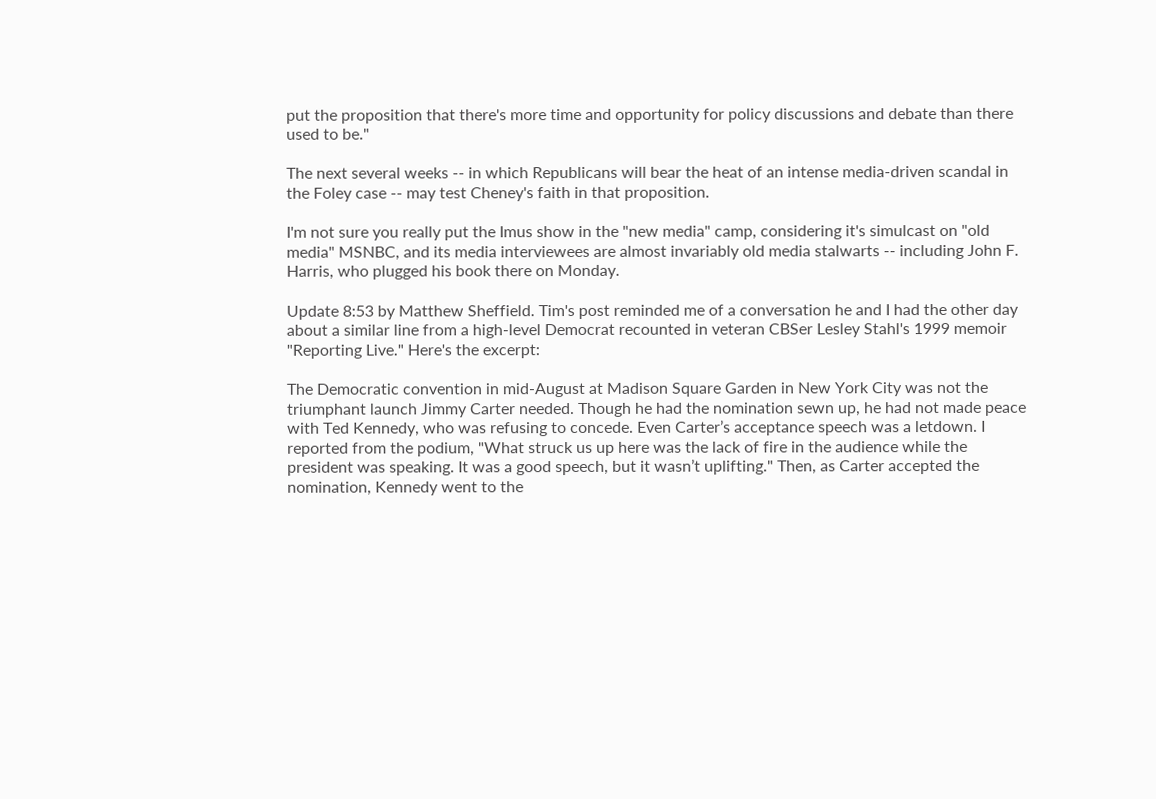put the proposition that there's more time and opportunity for policy discussions and debate than there used to be."

The next several weeks -- in which Republicans will bear the heat of an intense media-driven scandal in the Foley case -- may test Cheney's faith in that proposition.

I'm not sure you really put the Imus show in the "new media" camp, considering it's simulcast on "old media" MSNBC, and its media interviewees are almost invariably old media stalwarts -- including John F. Harris, who plugged his book there on Monday.

Update 8:53 by Matthew Sheffield. Tim's post reminded me of a conversation he and I had the other day about a similar line from a high-level Democrat recounted in veteran CBSer Lesley Stahl's 1999 memoir "Reporting Live." Here's the excerpt:

The Democratic convention in mid-August at Madison Square Garden in New York City was not the triumphant launch Jimmy Carter needed. Though he had the nomination sewn up, he had not made peace with Ted Kennedy, who was refusing to concede. Even Carter’s acceptance speech was a letdown. I reported from the podium, "What struck us up here was the lack of fire in the audience while the president was speaking. It was a good speech, but it wasn’t uplifting." Then, as Carter accepted the nomination, Kennedy went to the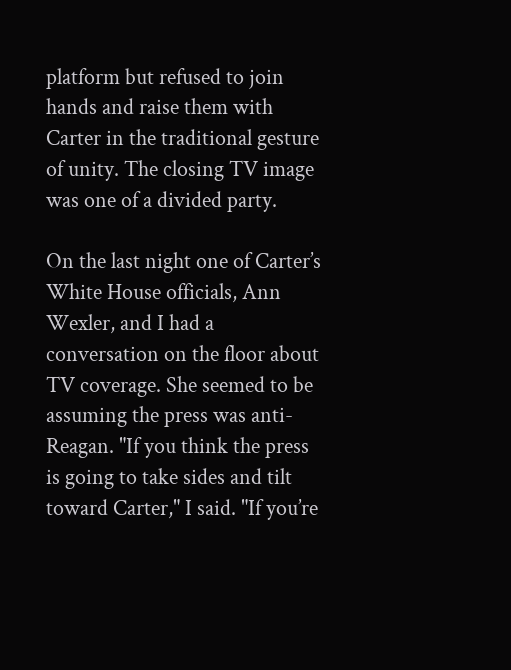platform but refused to join hands and raise them with Carter in the traditional gesture of unity. The closing TV image was one of a divided party.

On the last night one of Carter’s White House officials, Ann Wexler, and I had a conversation on the floor about TV coverage. She seemed to be assuming the press was anti-Reagan. "If you think the press is going to take sides and tilt toward Carter," I said. "If you’re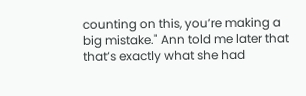counting on this, you’re making a big mistake." Ann told me later that that’s exactly what she had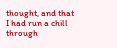thought, and that I had run a chill through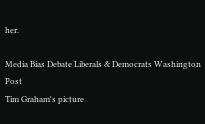her.

Media Bias Debate Liberals & Democrats Washington Post
Tim Graham's picture